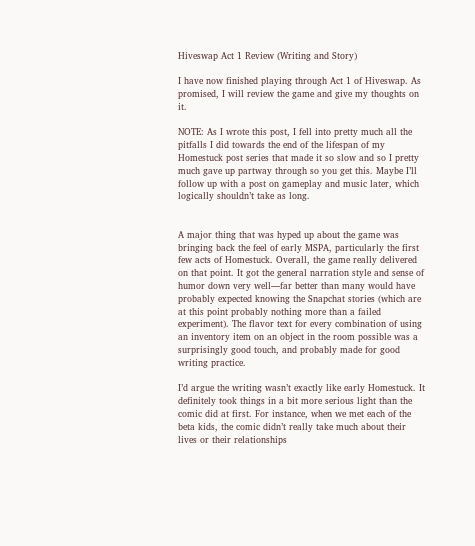Hiveswap Act 1 Review (Writing and Story)

I have now finished playing through Act 1 of Hiveswap. As promised, I will review the game and give my thoughts on it.

NOTE: As I wrote this post, I fell into pretty much all the pitfalls I did towards the end of the lifespan of my Homestuck post series that made it so slow and so I pretty much gave up partway through so you get this. Maybe I’ll follow up with a post on gameplay and music later, which logically shouldn’t take as long.


A major thing that was hyped up about the game was bringing back the feel of early MSPA, particularly the first few acts of Homestuck. Overall, the game really delivered on that point. It got the general narration style and sense of humor down very well—far better than many would have probably expected knowing the Snapchat stories (which are at this point probably nothing more than a failed experiment). The flavor text for every combination of using an inventory item on an object in the room possible was a surprisingly good touch, and probably made for good writing practice.

I’d argue the writing wasn’t exactly like early Homestuck. It definitely took things in a bit more serious light than the comic did at first. For instance, when we met each of the beta kids, the comic didn’t really take much about their lives or their relationships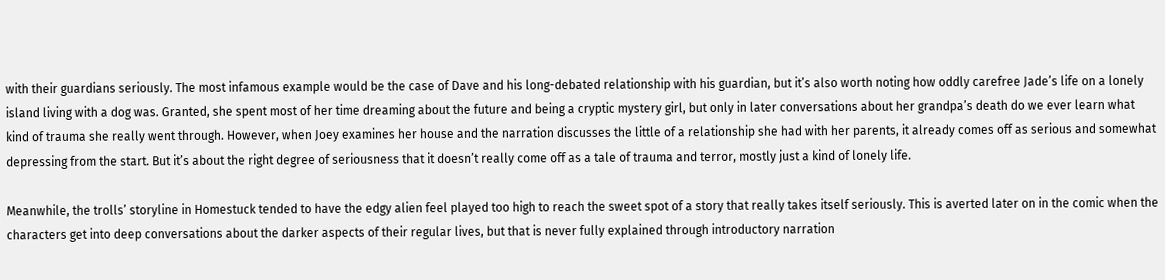with their guardians seriously. The most infamous example would be the case of Dave and his long-debated relationship with his guardian, but it’s also worth noting how oddly carefree Jade’s life on a lonely island living with a dog was. Granted, she spent most of her time dreaming about the future and being a cryptic mystery girl, but only in later conversations about her grandpa’s death do we ever learn what kind of trauma she really went through. However, when Joey examines her house and the narration discusses the little of a relationship she had with her parents, it already comes off as serious and somewhat depressing from the start. But it’s about the right degree of seriousness that it doesn’t really come off as a tale of trauma and terror, mostly just a kind of lonely life.

Meanwhile, the trolls’ storyline in Homestuck tended to have the edgy alien feel played too high to reach the sweet spot of a story that really takes itself seriously. This is averted later on in the comic when the characters get into deep conversations about the darker aspects of their regular lives, but that is never fully explained through introductory narration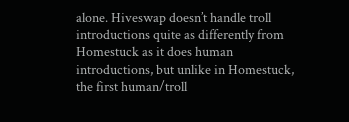alone. Hiveswap doesn’t handle troll introductions quite as differently from Homestuck as it does human introductions, but unlike in Homestuck, the first human/troll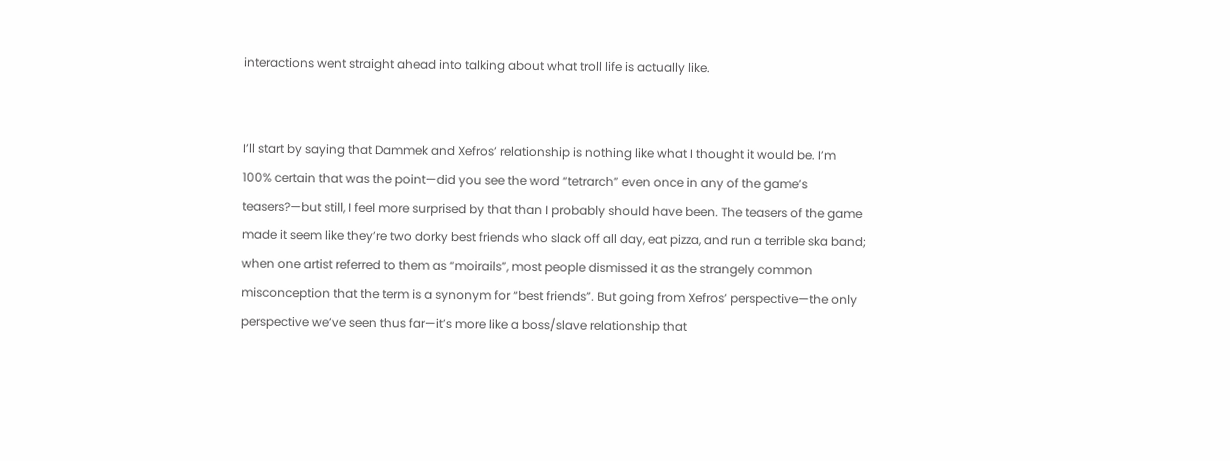interactions went straight ahead into talking about what troll life is actually like.


I’ll start by saying that Dammek and Xefros’ relationship is nothing like what I thought it would be. I’m 100% certain that was the point—did you see the word “tetrarch” even once in any of the game’s teasers?—but still, I feel more surprised by that than I probably should have been. The teasers of the game made it seem like they’re two dorky best friends who slack off all day, eat pizza, and run a terrible ska band; when one artist referred to them as “moirails”, most people dismissed it as the strangely common misconception that the term is a synonym for “best friends”. But going from Xefros’ perspective—the only perspective we’ve seen thus far—it’s more like a boss/slave relationship that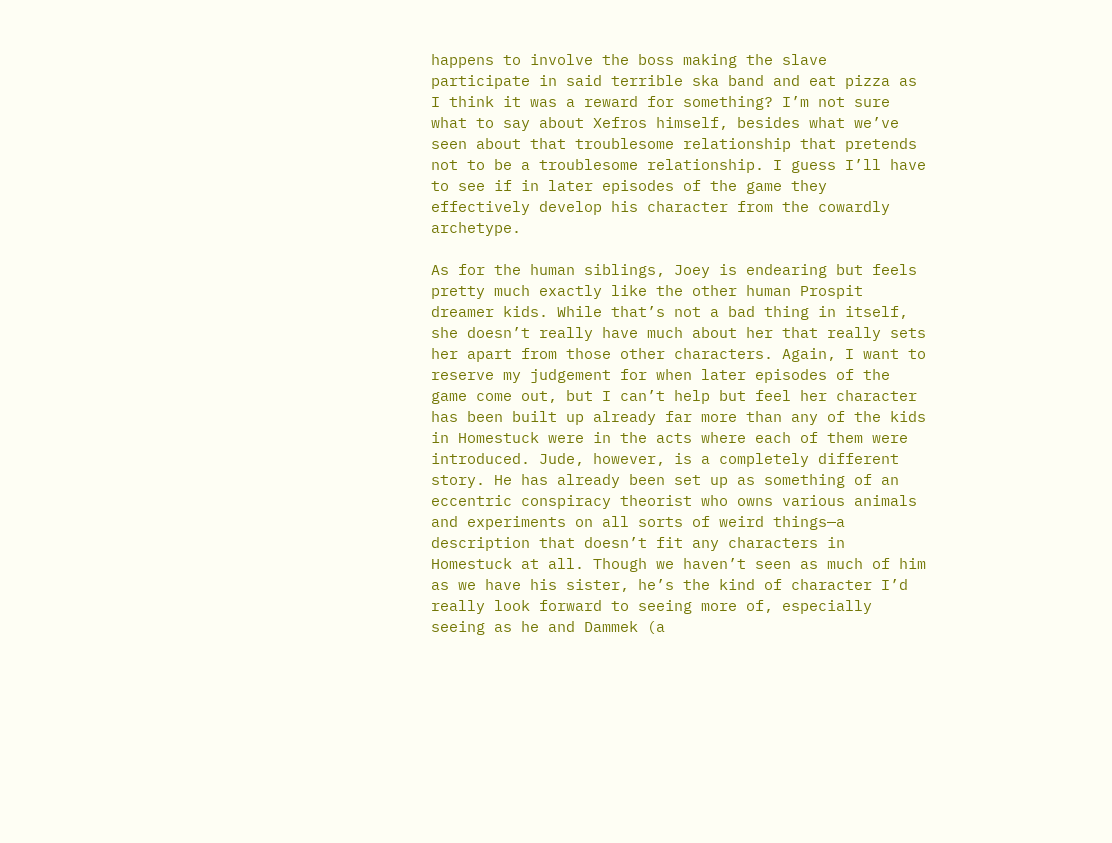happens to involve the boss making the slave participate in said terrible ska band and eat pizza as I think it was a reward for something? I’m not sure what to say about Xefros himself, besides what we’ve seen about that troublesome relationship that pretends not to be a troublesome relationship. I guess I’ll have to see if in later episodes of the game they effectively develop his character from the cowardly archetype.

As for the human siblings, Joey is endearing but feels pretty much exactly like the other human Prospit dreamer kids. While that’s not a bad thing in itself, she doesn’t really have much about her that really sets her apart from those other characters. Again, I want to reserve my judgement for when later episodes of the game come out, but I can’t help but feel her character has been built up already far more than any of the kids in Homestuck were in the acts where each of them were introduced. Jude, however, is a completely different story. He has already been set up as something of an eccentric conspiracy theorist who owns various animals and experiments on all sorts of weird things—a description that doesn’t fit any characters in Homestuck at all. Though we haven’t seen as much of him as we have his sister, he’s the kind of character I’d really look forward to seeing more of, especially seeing as he and Dammek (a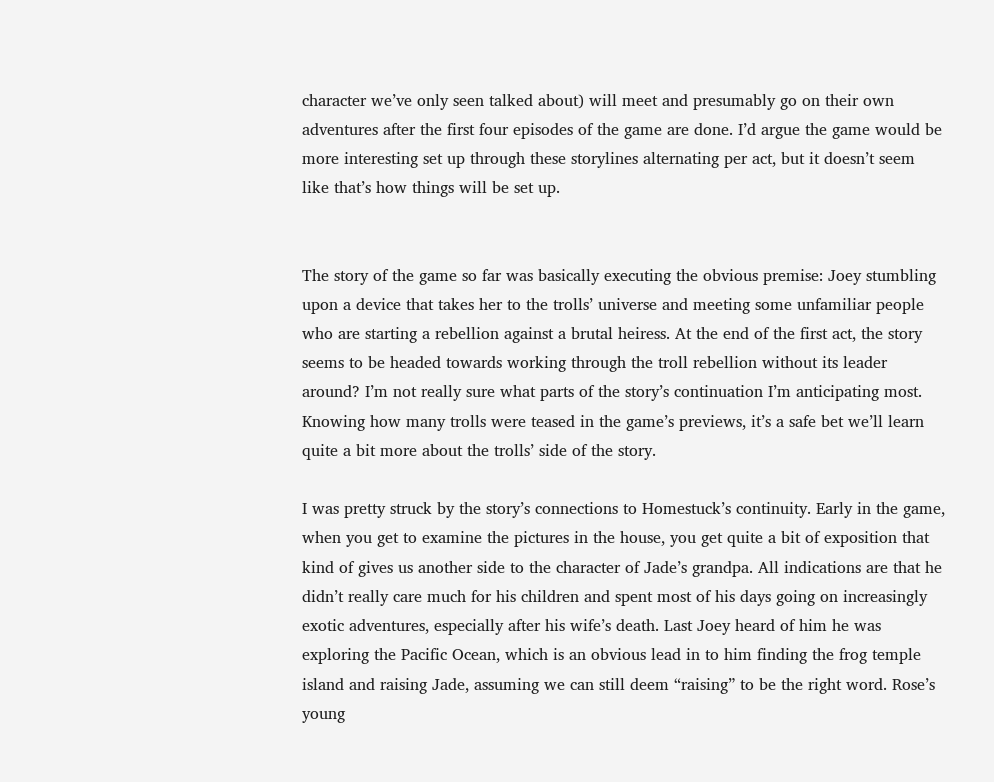character we’ve only seen talked about) will meet and presumably go on their own adventures after the first four episodes of the game are done. I’d argue the game would be more interesting set up through these storylines alternating per act, but it doesn’t seem like that’s how things will be set up.


The story of the game so far was basically executing the obvious premise: Joey stumbling upon a device that takes her to the trolls’ universe and meeting some unfamiliar people who are starting a rebellion against a brutal heiress. At the end of the first act, the story seems to be headed towards working through the troll rebellion without its leader around? I’m not really sure what parts of the story’s continuation I’m anticipating most. Knowing how many trolls were teased in the game’s previews, it’s a safe bet we’ll learn quite a bit more about the trolls’ side of the story.

I was pretty struck by the story’s connections to Homestuck’s continuity. Early in the game, when you get to examine the pictures in the house, you get quite a bit of exposition that kind of gives us another side to the character of Jade’s grandpa. All indications are that he didn’t really care much for his children and spent most of his days going on increasingly exotic adventures, especially after his wife’s death. Last Joey heard of him he was exploring the Pacific Ocean, which is an obvious lead in to him finding the frog temple island and raising Jade, assuming we can still deem “raising” to be the right word. Rose’s young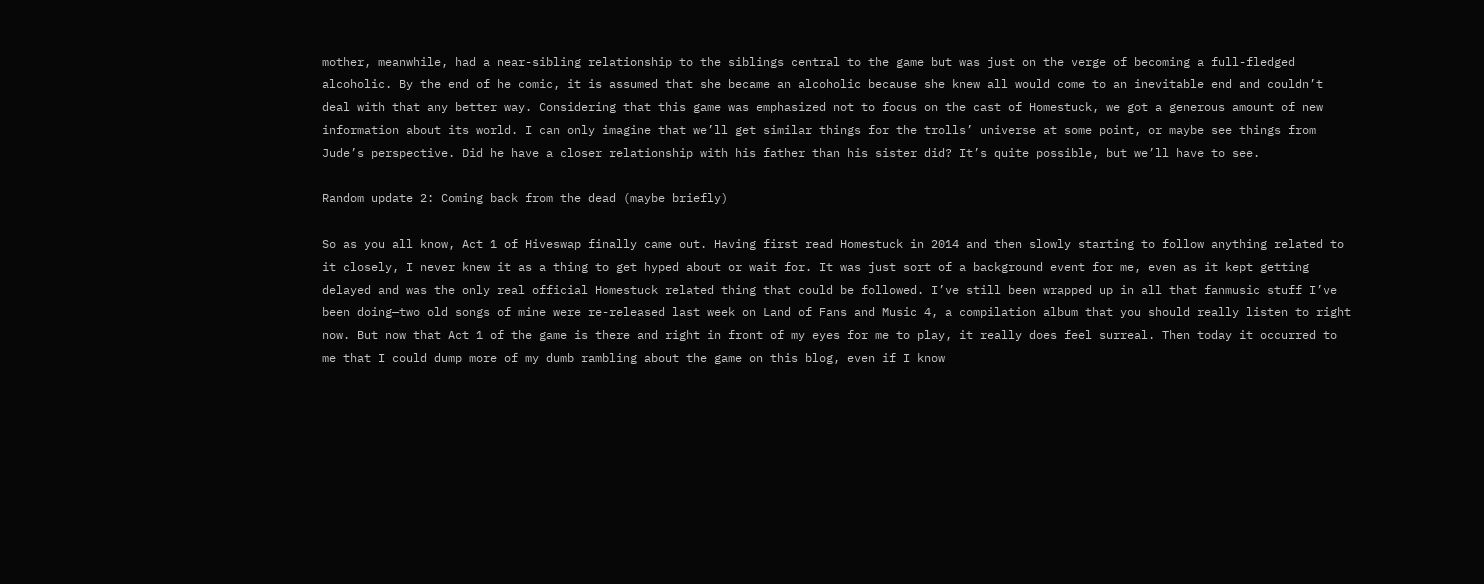mother, meanwhile, had a near-sibling relationship to the siblings central to the game but was just on the verge of becoming a full-fledged alcoholic. By the end of he comic, it is assumed that she became an alcoholic because she knew all would come to an inevitable end and couldn’t deal with that any better way. Considering that this game was emphasized not to focus on the cast of Homestuck, we got a generous amount of new information about its world. I can only imagine that we’ll get similar things for the trolls’ universe at some point, or maybe see things from Jude’s perspective. Did he have a closer relationship with his father than his sister did? It’s quite possible, but we’ll have to see.

Random update 2: Coming back from the dead (maybe briefly)

So as you all know, Act 1 of Hiveswap finally came out. Having first read Homestuck in 2014 and then slowly starting to follow anything related to it closely, I never knew it as a thing to get hyped about or wait for. It was just sort of a background event for me, even as it kept getting delayed and was the only real official Homestuck related thing that could be followed. I’ve still been wrapped up in all that fanmusic stuff I’ve been doing—two old songs of mine were re-released last week on Land of Fans and Music 4, a compilation album that you should really listen to right now. But now that Act 1 of the game is there and right in front of my eyes for me to play, it really does feel surreal. Then today it occurred to me that I could dump more of my dumb rambling about the game on this blog, even if I know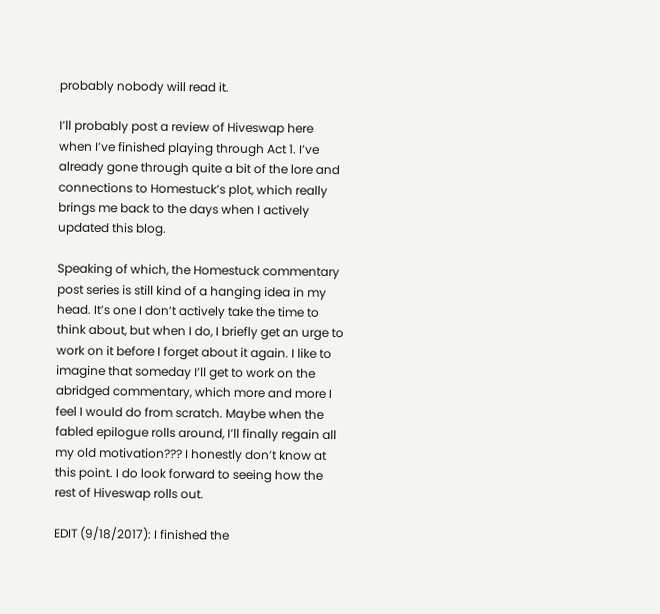probably nobody will read it.

I’ll probably post a review of Hiveswap here when I’ve finished playing through Act 1. I’ve already gone through quite a bit of the lore and connections to Homestuck’s plot, which really brings me back to the days when I actively updated this blog.

Speaking of which, the Homestuck commentary post series is still kind of a hanging idea in my head. It’s one I don’t actively take the time to think about, but when I do, I briefly get an urge to work on it before I forget about it again. I like to imagine that someday I’ll get to work on the abridged commentary, which more and more I feel I would do from scratch. Maybe when the fabled epilogue rolls around, I’ll finally regain all my old motivation??? I honestly don’t know at this point. I do look forward to seeing how the rest of Hiveswap rolls out.

EDIT (9/18/2017): I finished the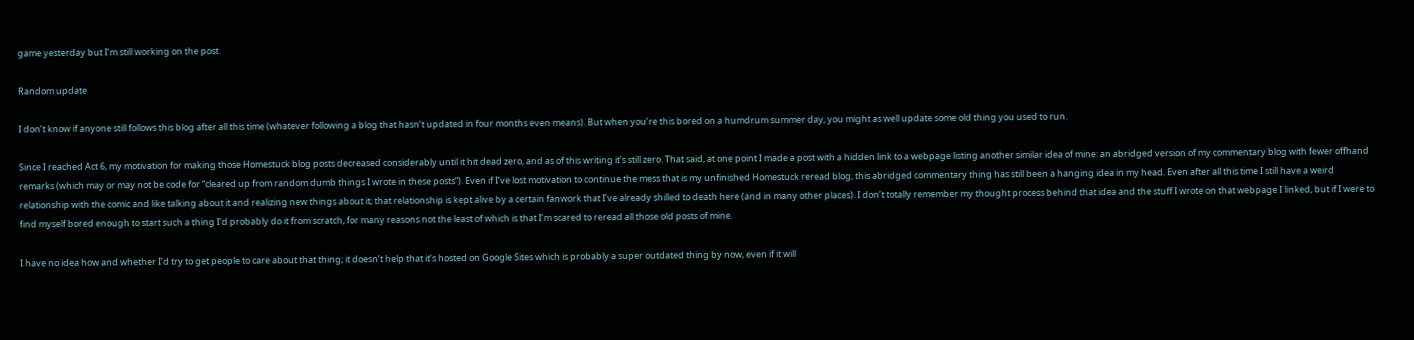game yesterday but I’m still working on the post.

Random update

I don’t know if anyone still follows this blog after all this time (whatever following a blog that hasn’t updated in four months even means). But when you’re this bored on a humdrum summer day, you might as well update some old thing you used to run.

Since I reached Act 6, my motivation for making those Homestuck blog posts decreased considerably until it hit dead zero, and as of this writing it’s still zero. That said, at one point I made a post with a hidden link to a webpage listing another similar idea of mine: an abridged version of my commentary blog with fewer offhand remarks (which may or may not be code for “cleared up from random dumb things I wrote in these posts”). Even if I’ve lost motivation to continue the mess that is my unfinished Homestuck reread blog, this abridged commentary thing has still been a hanging idea in my head. Even after all this time I still have a weird relationship with the comic and like talking about it and realizing new things about it; that relationship is kept alive by a certain fanwork that I’ve already shilled to death here (and in many other places). I don’t totally remember my thought process behind that idea and the stuff I wrote on that webpage I linked, but if I were to find myself bored enough to start such a thing I’d probably do it from scratch, for many reasons not the least of which is that I’m scared to reread all those old posts of mine.

I have no idea how and whether I’d try to get people to care about that thing; it doesn’t help that it’s hosted on Google Sites which is probably a super outdated thing by now, even if it will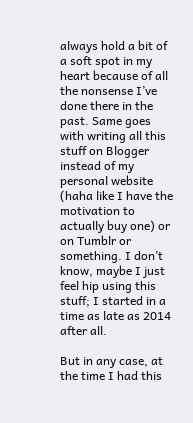always hold a bit of a soft spot in my heart because of all the nonsense I’ve done there in the past. Same goes with writing all this stuff on Blogger instead of my personal website (haha like I have the motivation to actually buy one) or on Tumblr or something. I don’t know, maybe I just feel hip using this stuff; I started in a time as late as 2014 after all.

But in any case, at the time I had this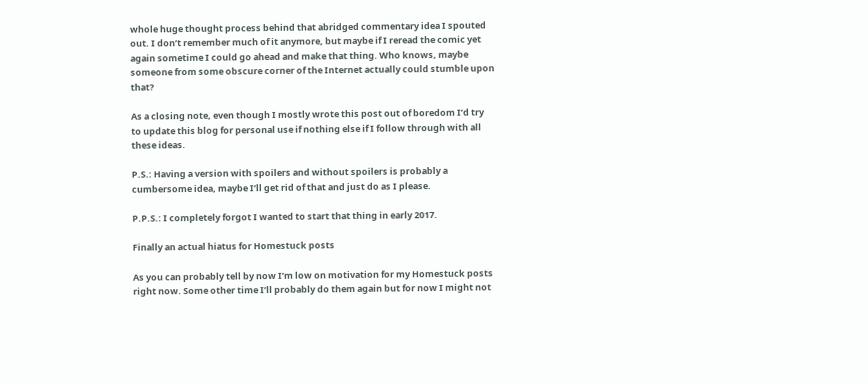whole huge thought process behind that abridged commentary idea I spouted out. I don’t remember much of it anymore, but maybe if I reread the comic yet again sometime I could go ahead and make that thing. Who knows, maybe someone from some obscure corner of the Internet actually could stumble upon that?

As a closing note, even though I mostly wrote this post out of boredom I’d try to update this blog for personal use if nothing else if I follow through with all these ideas.

P.S.: Having a version with spoilers and without spoilers is probably a cumbersome idea, maybe I’ll get rid of that and just do as I please.

P.P.S.: I completely forgot I wanted to start that thing in early 2017.

Finally an actual hiatus for Homestuck posts

As you can probably tell by now I’m low on motivation for my Homestuck posts right now. Some other time I’ll probably do them again but for now I might not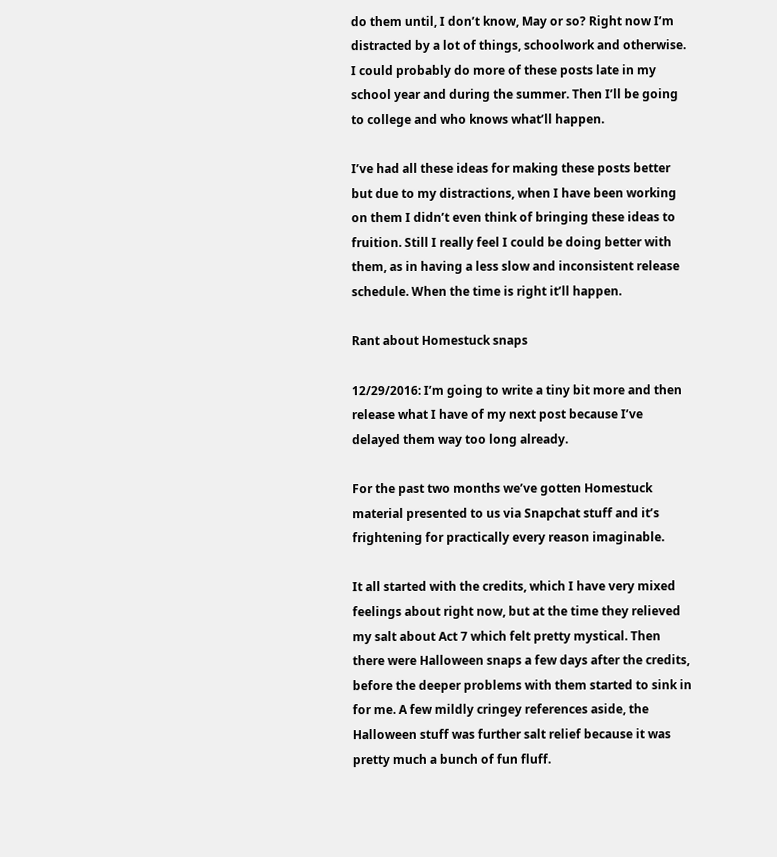do them until, I don’t know, May or so? Right now I’m distracted by a lot of things, schoolwork and otherwise. I could probably do more of these posts late in my school year and during the summer. Then I’ll be going to college and who knows what’ll happen.

I’ve had all these ideas for making these posts better but due to my distractions, when I have been working on them I didn’t even think of bringing these ideas to fruition. Still I really feel I could be doing better with them, as in having a less slow and inconsistent release schedule. When the time is right it’ll happen.

Rant about Homestuck snaps

12/29/2016: I’m going to write a tiny bit more and then release what I have of my next post because I’ve delayed them way too long already.

For the past two months we’ve gotten Homestuck material presented to us via Snapchat stuff and it’s frightening for practically every reason imaginable.

It all started with the credits, which I have very mixed feelings about right now, but at the time they relieved my salt about Act 7 which felt pretty mystical. Then there were Halloween snaps a few days after the credits, before the deeper problems with them started to sink in for me. A few mildly cringey references aside, the Halloween stuff was further salt relief because it was pretty much a bunch of fun fluff.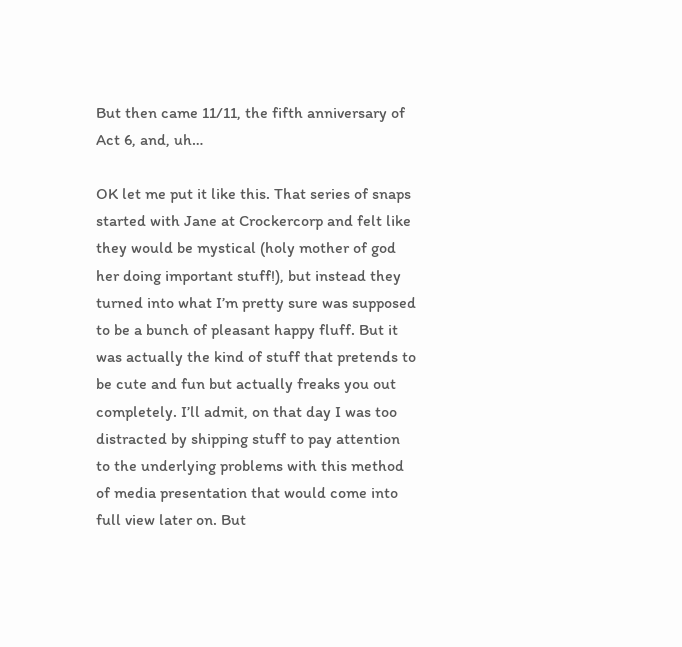But then came 11/11, the fifth anniversary of Act 6, and, uh…

OK let me put it like this. That series of snaps started with Jane at Crockercorp and felt like they would be mystical (holy mother of god her doing important stuff!), but instead they turned into what I’m pretty sure was supposed to be a bunch of pleasant happy fluff. But it was actually the kind of stuff that pretends to be cute and fun but actually freaks you out completely. I’ll admit, on that day I was too distracted by shipping stuff to pay attention to the underlying problems with this method of media presentation that would come into full view later on. But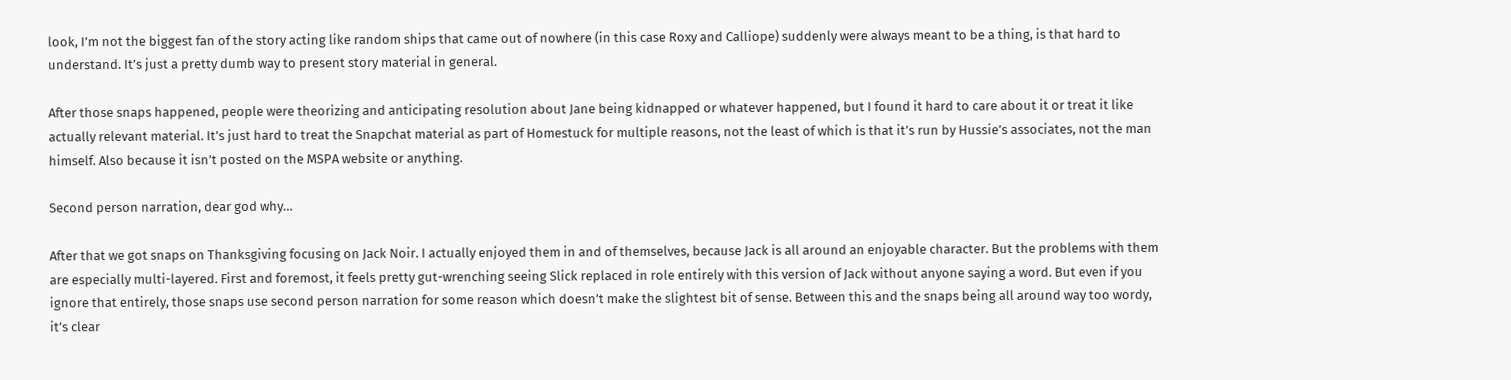look, I’m not the biggest fan of the story acting like random ships that came out of nowhere (in this case Roxy and Calliope) suddenly were always meant to be a thing, is that hard to understand. It’s just a pretty dumb way to present story material in general.

After those snaps happened, people were theorizing and anticipating resolution about Jane being kidnapped or whatever happened, but I found it hard to care about it or treat it like actually relevant material. It’s just hard to treat the Snapchat material as part of Homestuck for multiple reasons, not the least of which is that it’s run by Hussie’s associates, not the man himself. Also because it isn’t posted on the MSPA website or anything.

Second person narration, dear god why…

After that we got snaps on Thanksgiving focusing on Jack Noir. I actually enjoyed them in and of themselves, because Jack is all around an enjoyable character. But the problems with them are especially multi-layered. First and foremost, it feels pretty gut-wrenching seeing Slick replaced in role entirely with this version of Jack without anyone saying a word. But even if you ignore that entirely, those snaps use second person narration for some reason which doesn’t make the slightest bit of sense. Between this and the snaps being all around way too wordy, it’s clear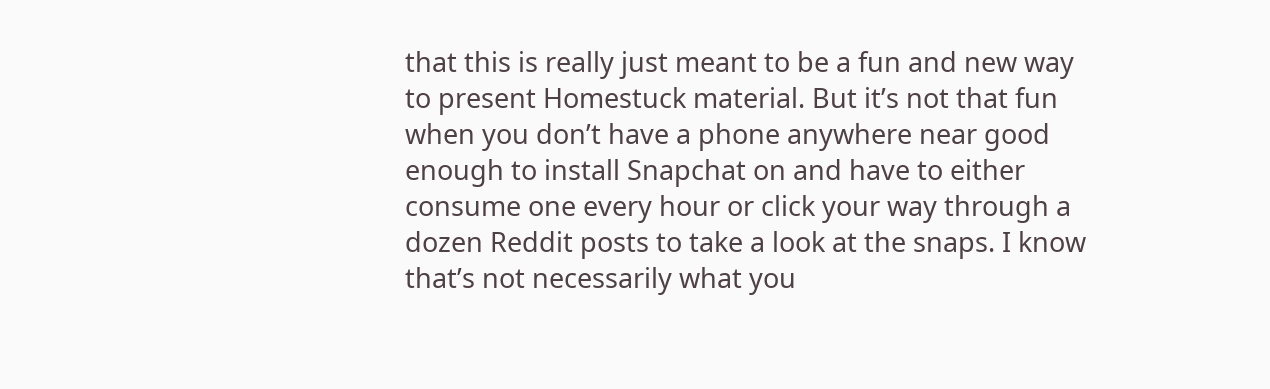that this is really just meant to be a fun and new way to present Homestuck material. But it’s not that fun when you don’t have a phone anywhere near good enough to install Snapchat on and have to either consume one every hour or click your way through a dozen Reddit posts to take a look at the snaps. I know that’s not necessarily what you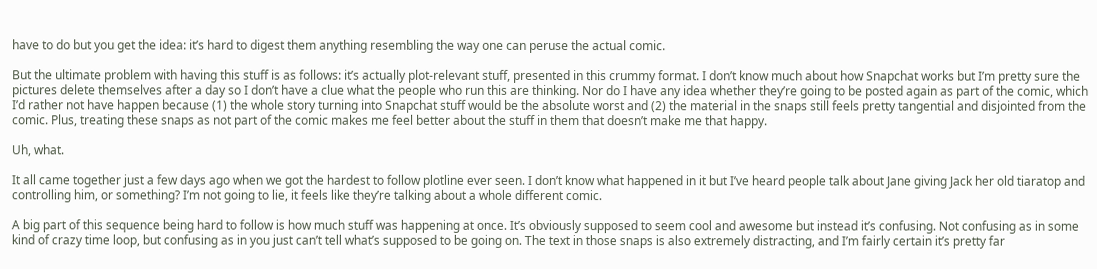have to do but you get the idea: it’s hard to digest them anything resembling the way one can peruse the actual comic.

But the ultimate problem with having this stuff is as follows: it’s actually plot-relevant stuff, presented in this crummy format. I don’t know much about how Snapchat works but I’m pretty sure the pictures delete themselves after a day so I don’t have a clue what the people who run this are thinking. Nor do I have any idea whether they’re going to be posted again as part of the comic, which I’d rather not have happen because (1) the whole story turning into Snapchat stuff would be the absolute worst and (2) the material in the snaps still feels pretty tangential and disjointed from the comic. Plus, treating these snaps as not part of the comic makes me feel better about the stuff in them that doesn’t make me that happy.

Uh, what.

It all came together just a few days ago when we got the hardest to follow plotline ever seen. I don’t know what happened in it but I’ve heard people talk about Jane giving Jack her old tiaratop and controlling him, or something? I’m not going to lie, it feels like they’re talking about a whole different comic.

A big part of this sequence being hard to follow is how much stuff was happening at once. It’s obviously supposed to seem cool and awesome but instead it’s confusing. Not confusing as in some kind of crazy time loop, but confusing as in you just can’t tell what’s supposed to be going on. The text in those snaps is also extremely distracting, and I’m fairly certain it’s pretty far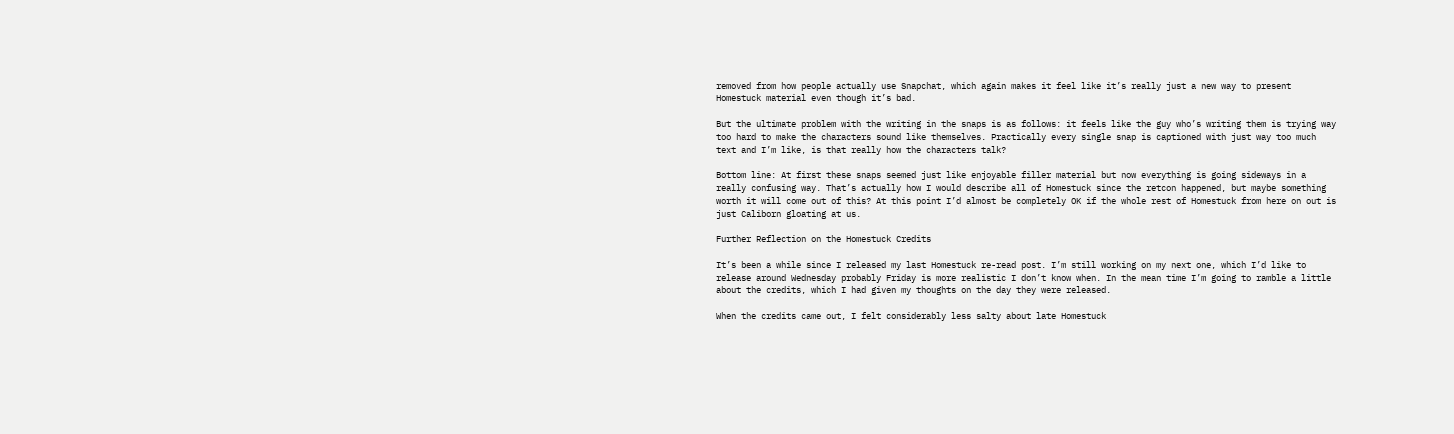removed from how people actually use Snapchat, which again makes it feel like it’s really just a new way to present Homestuck material even though it’s bad.

But the ultimate problem with the writing in the snaps is as follows: it feels like the guy who’s writing them is trying way too hard to make the characters sound like themselves. Practically every single snap is captioned with just way too much text and I’m like, is that really how the characters talk?

Bottom line: At first these snaps seemed just like enjoyable filler material but now everything is going sideways in a really confusing way. That’s actually how I would describe all of Homestuck since the retcon happened, but maybe something worth it will come out of this? At this point I’d almost be completely OK if the whole rest of Homestuck from here on out is just Caliborn gloating at us.

Further Reflection on the Homestuck Credits

It’s been a while since I released my last Homestuck re-read post. I’m still working on my next one, which I’d like to release around Wednesday probably Friday is more realistic I don’t know when. In the mean time I’m going to ramble a little about the credits, which I had given my thoughts on the day they were released.

When the credits came out, I felt considerably less salty about late Homestuck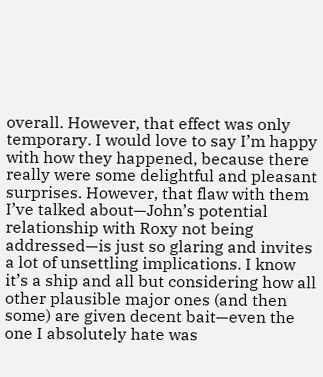overall. However, that effect was only temporary. I would love to say I’m happy with how they happened, because there really were some delightful and pleasant surprises. However, that flaw with them I’ve talked about—John’s potential relationship with Roxy not being addressed—is just so glaring and invites a lot of unsettling implications. I know it’s a ship and all but considering how all other plausible major ones (and then some) are given decent bait—even the one I absolutely hate was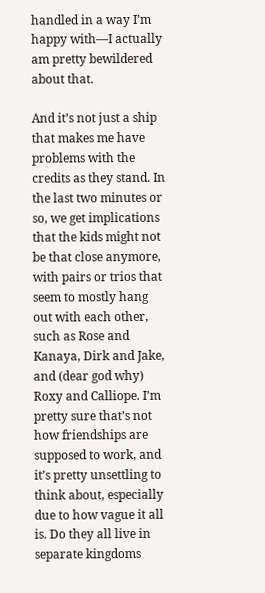handled in a way I’m happy with—I actually am pretty bewildered about that.

And it’s not just a ship that makes me have problems with the credits as they stand. In the last two minutes or so, we get implications that the kids might not be that close anymore, with pairs or trios that seem to mostly hang out with each other, such as Rose and Kanaya, Dirk and Jake, and (dear god why) Roxy and Calliope. I’m pretty sure that’s not how friendships are supposed to work, and it’s pretty unsettling to think about, especially due to how vague it all is. Do they all live in separate kingdoms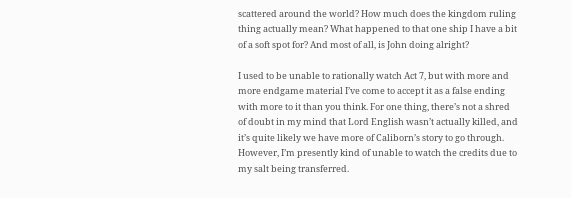scattered around the world? How much does the kingdom ruling thing actually mean? What happened to that one ship I have a bit of a soft spot for? And most of all, is John doing alright?

I used to be unable to rationally watch Act 7, but with more and more endgame material I’ve come to accept it as a false ending with more to it than you think. For one thing, there’s not a shred of doubt in my mind that Lord English wasn’t actually killed, and it’s quite likely we have more of Caliborn’s story to go through. However, I’m presently kind of unable to watch the credits due to my salt being transferred.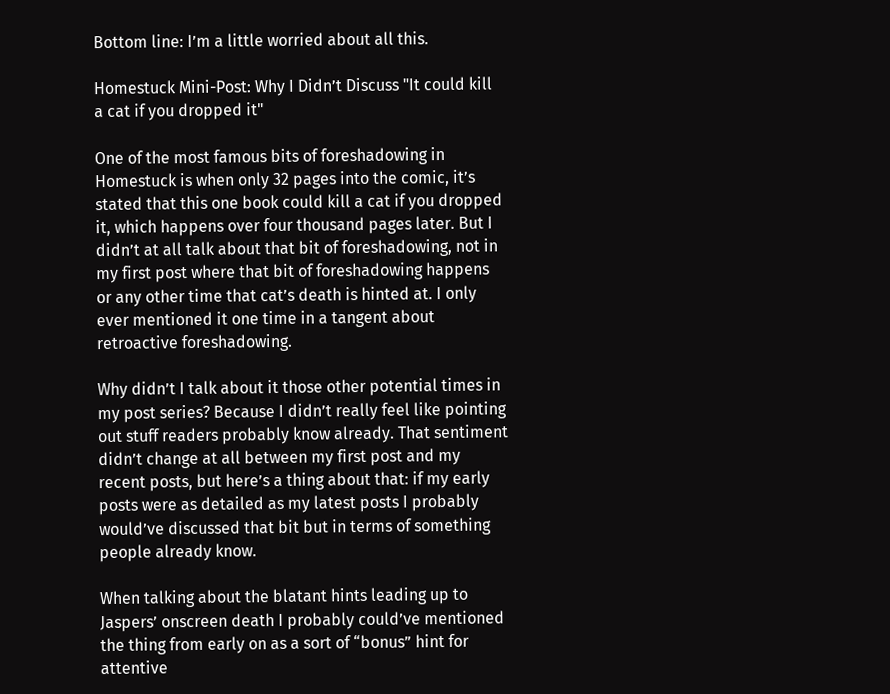Bottom line: I’m a little worried about all this.

Homestuck Mini-Post: Why I Didn’t Discuss "It could kill a cat if you dropped it"

One of the most famous bits of foreshadowing in Homestuck is when only 32 pages into the comic, it’s stated that this one book could kill a cat if you dropped it, which happens over four thousand pages later. But I didn’t at all talk about that bit of foreshadowing, not in my first post where that bit of foreshadowing happens or any other time that cat’s death is hinted at. I only ever mentioned it one time in a tangent about retroactive foreshadowing.

Why didn’t I talk about it those other potential times in my post series? Because I didn’t really feel like pointing out stuff readers probably know already. That sentiment didn’t change at all between my first post and my recent posts, but here’s a thing about that: if my early posts were as detailed as my latest posts I probably would’ve discussed that bit but in terms of something people already know.

When talking about the blatant hints leading up to Jaspers’ onscreen death I probably could’ve mentioned the thing from early on as a sort of “bonus” hint for attentive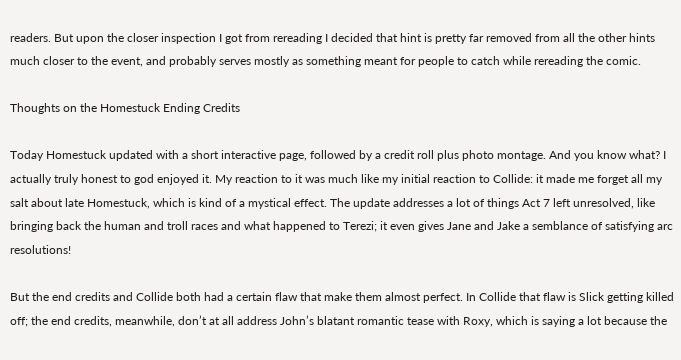readers. But upon the closer inspection I got from rereading I decided that hint is pretty far removed from all the other hints much closer to the event, and probably serves mostly as something meant for people to catch while rereading the comic.

Thoughts on the Homestuck Ending Credits

Today Homestuck updated with a short interactive page, followed by a credit roll plus photo montage. And you know what? I actually truly honest to god enjoyed it. My reaction to it was much like my initial reaction to Collide: it made me forget all my salt about late Homestuck, which is kind of a mystical effect. The update addresses a lot of things Act 7 left unresolved, like bringing back the human and troll races and what happened to Terezi; it even gives Jane and Jake a semblance of satisfying arc resolutions!

But the end credits and Collide both had a certain flaw that make them almost perfect. In Collide that flaw is Slick getting killed off; the end credits, meanwhile, don’t at all address John’s blatant romantic tease with Roxy, which is saying a lot because the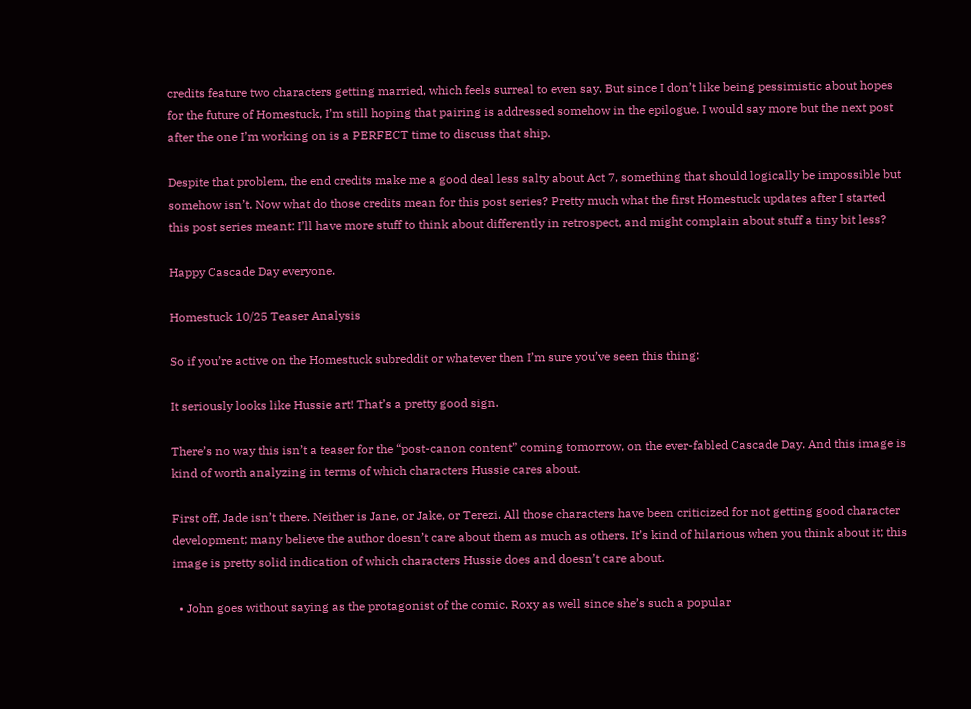credits feature two characters getting married, which feels surreal to even say. But since I don’t like being pessimistic about hopes for the future of Homestuck, I’m still hoping that pairing is addressed somehow in the epilogue. I would say more but the next post after the one I’m working on is a PERFECT time to discuss that ship.

Despite that problem, the end credits make me a good deal less salty about Act 7, something that should logically be impossible but somehow isn’t. Now what do those credits mean for this post series? Pretty much what the first Homestuck updates after I started this post series meant: I’ll have more stuff to think about differently in retrospect, and might complain about stuff a tiny bit less?

Happy Cascade Day everyone.

Homestuck 10/25 Teaser Analysis

So if you’re active on the Homestuck subreddit or whatever then I’m sure you’ve seen this thing:

It seriously looks like Hussie art! That’s a pretty good sign.

There’s no way this isn’t a teaser for the “post-canon content” coming tomorrow, on the ever-fabled Cascade Day. And this image is kind of worth analyzing in terms of which characters Hussie cares about.

First off, Jade isn’t there. Neither is Jane, or Jake, or Terezi. All those characters have been criticized for not getting good character development; many believe the author doesn’t care about them as much as others. It’s kind of hilarious when you think about it; this image is pretty solid indication of which characters Hussie does and doesn’t care about.

  • John goes without saying as the protagonist of the comic. Roxy as well since she’s such a popular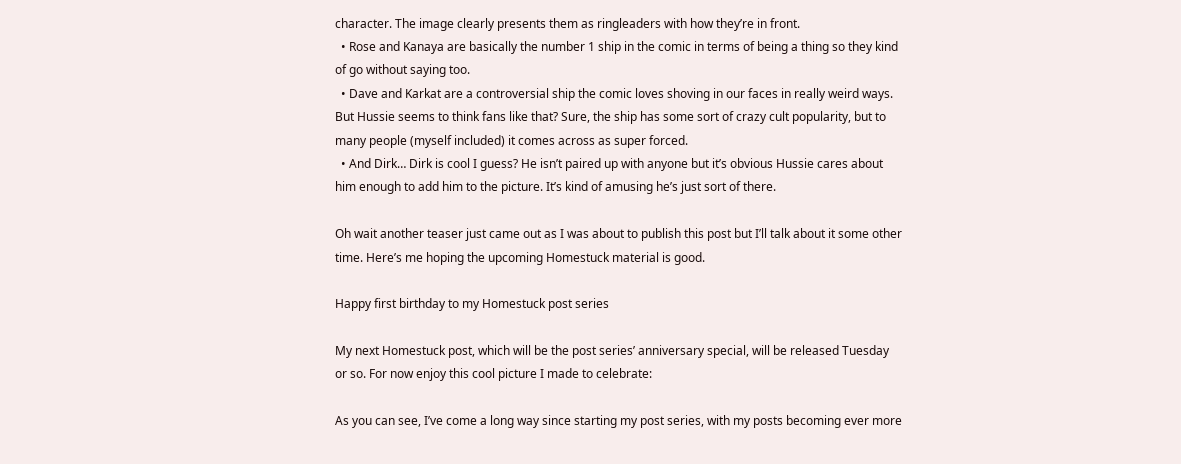character. The image clearly presents them as ringleaders with how they’re in front.
  • Rose and Kanaya are basically the number 1 ship in the comic in terms of being a thing so they kind of go without saying too.
  • Dave and Karkat are a controversial ship the comic loves shoving in our faces in really weird ways. But Hussie seems to think fans like that? Sure, the ship has some sort of crazy cult popularity, but to many people (myself included) it comes across as super forced.
  • And Dirk… Dirk is cool I guess? He isn’t paired up with anyone but it’s obvious Hussie cares about him enough to add him to the picture. It’s kind of amusing he’s just sort of there.

Oh wait another teaser just came out as I was about to publish this post but I’ll talk about it some other time. Here’s me hoping the upcoming Homestuck material is good.

Happy first birthday to my Homestuck post series

My next Homestuck post, which will be the post series’ anniversary special, will be released Tuesday or so. For now enjoy this cool picture I made to celebrate:

As you can see, I’ve come a long way since starting my post series, with my posts becoming ever more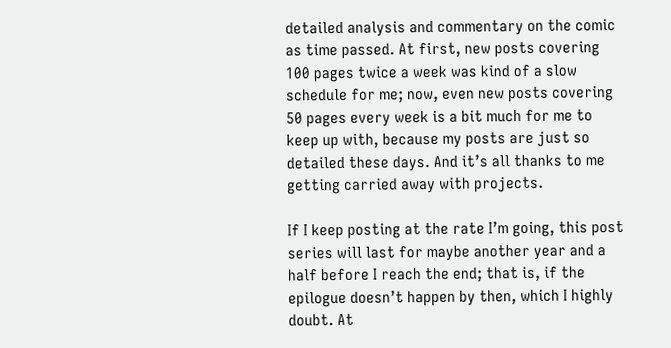detailed analysis and commentary on the comic as time passed. At first, new posts covering 100 pages twice a week was kind of a slow schedule for me; now, even new posts covering 50 pages every week is a bit much for me to keep up with, because my posts are just so detailed these days. And it’s all thanks to me getting carried away with projects.

If I keep posting at the rate I’m going, this post series will last for maybe another year and a half before I reach the end; that is, if the epilogue doesn’t happen by then, which I highly doubt. At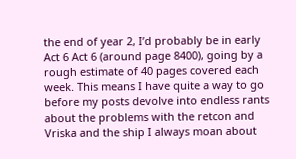the end of year 2, I’d probably be in early Act 6 Act 6 (around page 8400), going by a rough estimate of 40 pages covered each week. This means I have quite a way to go before my posts devolve into endless rants about the problems with the retcon and Vriska and the ship I always moan about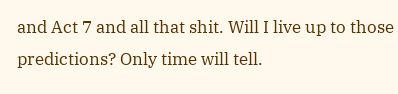and Act 7 and all that shit. Will I live up to those predictions? Only time will tell.